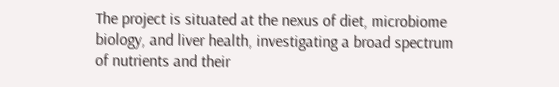The project is situated at the nexus of diet, microbiome biology, and liver health, investigating a broad spectrum of nutrients and their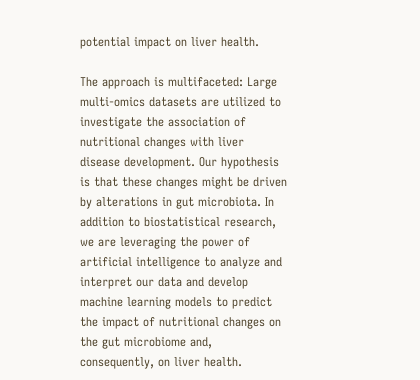potential impact on liver health.

The approach is multifaceted: Large multi-omics datasets are utilized to investigate the association of nutritional changes with liver disease development. Our hypothesis is that these changes might be driven by alterations in gut microbiota. In addition to biostatistical research, we are leveraging the power of artificial intelligence to analyze and interpret our data and develop machine learning models to predict the impact of nutritional changes on the gut microbiome and, consequently, on liver health.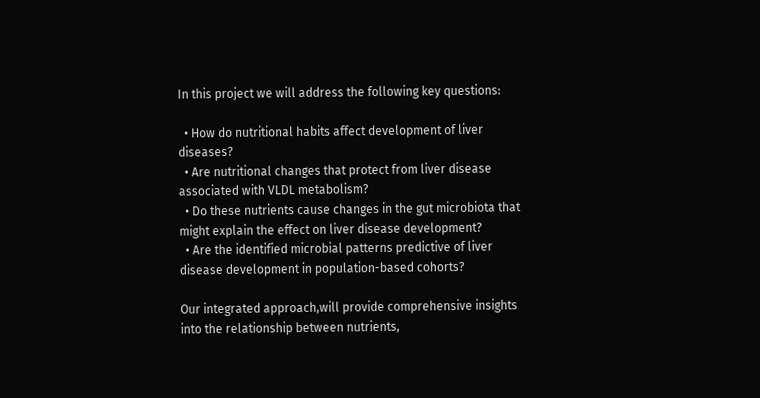In this project we will address the following key questions:

  • How do nutritional habits affect development of liver diseases?
  • Are nutritional changes that protect from liver disease associated with VLDL metabolism?
  • Do these nutrients cause changes in the gut microbiota that might explain the effect on liver disease development?
  • Are the identified microbial patterns predictive of liver disease development in population-based cohorts?

Our integrated approach,will provide comprehensive insights into the relationship between nutrients,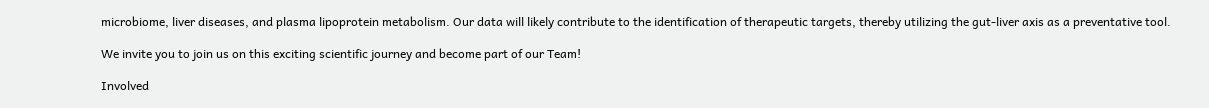microbiome, liver diseases, and plasma lipoprotein metabolism. Our data will likely contribute to the identification of therapeutic targets, thereby utilizing the gut-liver axis as a preventative tool.

We invite you to join us on this exciting scientific journey and become part of our Team!

Involved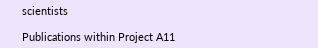scientists

Publications within Project A11